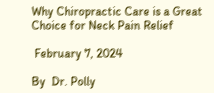Why Chiropractic Care is a Great Choice for Neck Pain Relief

 February 7, 2024

By  Dr. Polly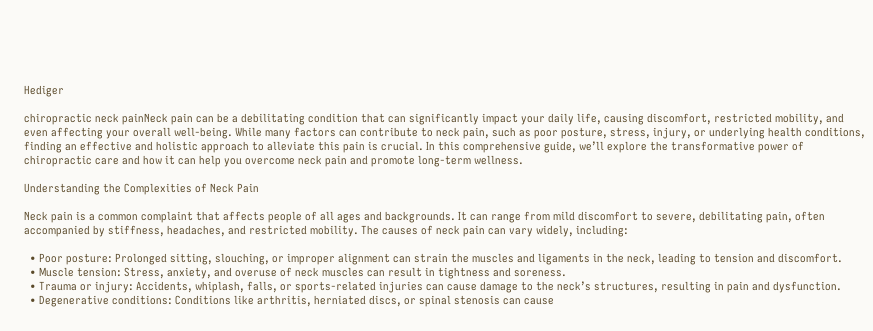Hediger

chiropractic neck painNeck pain can be a debilitating condition that can significantly impact your daily life, causing discomfort, restricted mobility, and even affecting your overall well-being. While many factors can contribute to neck pain, such as poor posture, stress, injury, or underlying health conditions, finding an effective and holistic approach to alleviate this pain is crucial. In this comprehensive guide, we’ll explore the transformative power of chiropractic care and how it can help you overcome neck pain and promote long-term wellness.

Understanding the Complexities of Neck Pain

Neck pain is a common complaint that affects people of all ages and backgrounds. It can range from mild discomfort to severe, debilitating pain, often accompanied by stiffness, headaches, and restricted mobility. The causes of neck pain can vary widely, including:

  • Poor posture: Prolonged sitting, slouching, or improper alignment can strain the muscles and ligaments in the neck, leading to tension and discomfort.
  • Muscle tension: Stress, anxiety, and overuse of neck muscles can result in tightness and soreness.
  • Trauma or injury: Accidents, whiplash, falls, or sports-related injuries can cause damage to the neck’s structures, resulting in pain and dysfunction.
  • Degenerative conditions: Conditions like arthritis, herniated discs, or spinal stenosis can cause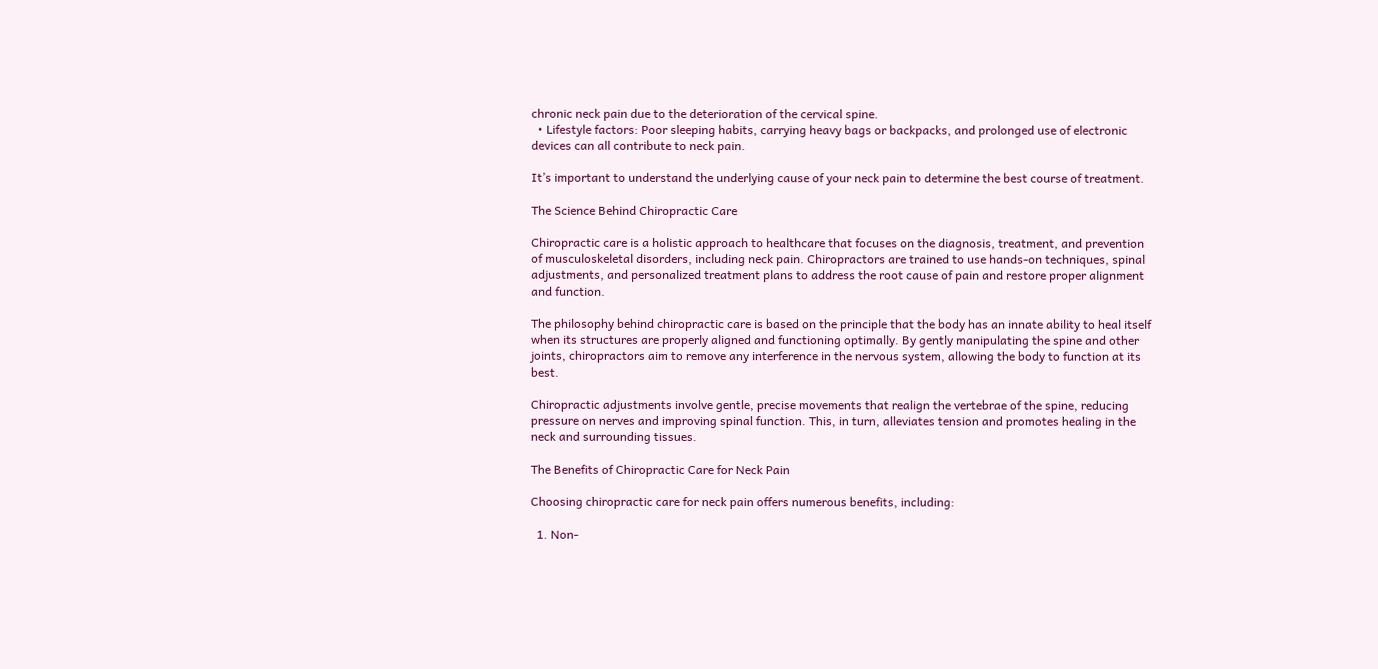chronic neck pain due to the deterioration of the cervical spine.
  • Lifestyle factors: Poor sleeping habits, carrying heavy bags or backpacks, and prolonged use of electronic devices can all contribute to neck pain.

It’s important to understand the underlying cause of your neck pain to determine the best course of treatment.

The Science Behind Chiropractic Care

Chiropractic care is a holistic approach to healthcare that focuses on the diagnosis, treatment, and prevention of musculoskeletal disorders, including neck pain. Chiropractors are trained to use hands-on techniques, spinal adjustments, and personalized treatment plans to address the root cause of pain and restore proper alignment and function.

The philosophy behind chiropractic care is based on the principle that the body has an innate ability to heal itself when its structures are properly aligned and functioning optimally. By gently manipulating the spine and other joints, chiropractors aim to remove any interference in the nervous system, allowing the body to function at its best.

Chiropractic adjustments involve gentle, precise movements that realign the vertebrae of the spine, reducing pressure on nerves and improving spinal function. This, in turn, alleviates tension and promotes healing in the neck and surrounding tissues.

The Benefits of Chiropractic Care for Neck Pain

Choosing chiropractic care for neck pain offers numerous benefits, including:

  1. Non-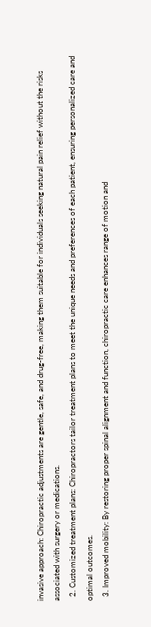invasive approach: Chiropractic adjustments are gentle, safe, and drug-free, making them suitable for individuals seeking natural pain relief without the risks associated with surgery or medications.
  2. Customized treatment plans: Chiropractors tailor treatment plans to meet the unique needs and preferences of each patient, ensuring personalized care and optimal outcomes.
  3. Improved mobility: By restoring proper spinal alignment and function, chiropractic care enhances range of motion and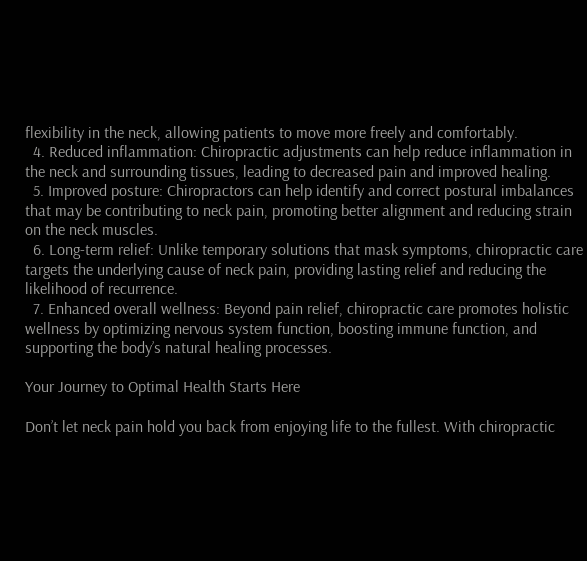flexibility in the neck, allowing patients to move more freely and comfortably.
  4. Reduced inflammation: Chiropractic adjustments can help reduce inflammation in the neck and surrounding tissues, leading to decreased pain and improved healing.
  5. Improved posture: Chiropractors can help identify and correct postural imbalances that may be contributing to neck pain, promoting better alignment and reducing strain on the neck muscles.
  6. Long-term relief: Unlike temporary solutions that mask symptoms, chiropractic care targets the underlying cause of neck pain, providing lasting relief and reducing the likelihood of recurrence.
  7. Enhanced overall wellness: Beyond pain relief, chiropractic care promotes holistic wellness by optimizing nervous system function, boosting immune function, and supporting the body’s natural healing processes.

Your Journey to Optimal Health Starts Here

Don’t let neck pain hold you back from enjoying life to the fullest. With chiropractic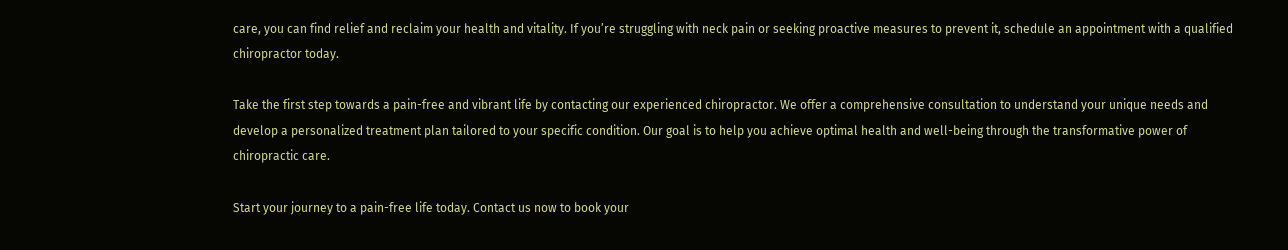care, you can find relief and reclaim your health and vitality. If you’re struggling with neck pain or seeking proactive measures to prevent it, schedule an appointment with a qualified chiropractor today.

Take the first step towards a pain-free and vibrant life by contacting our experienced chiropractor. We offer a comprehensive consultation to understand your unique needs and develop a personalized treatment plan tailored to your specific condition. Our goal is to help you achieve optimal health and well-being through the transformative power of chiropractic care.

Start your journey to a pain-free life today. Contact us now to book your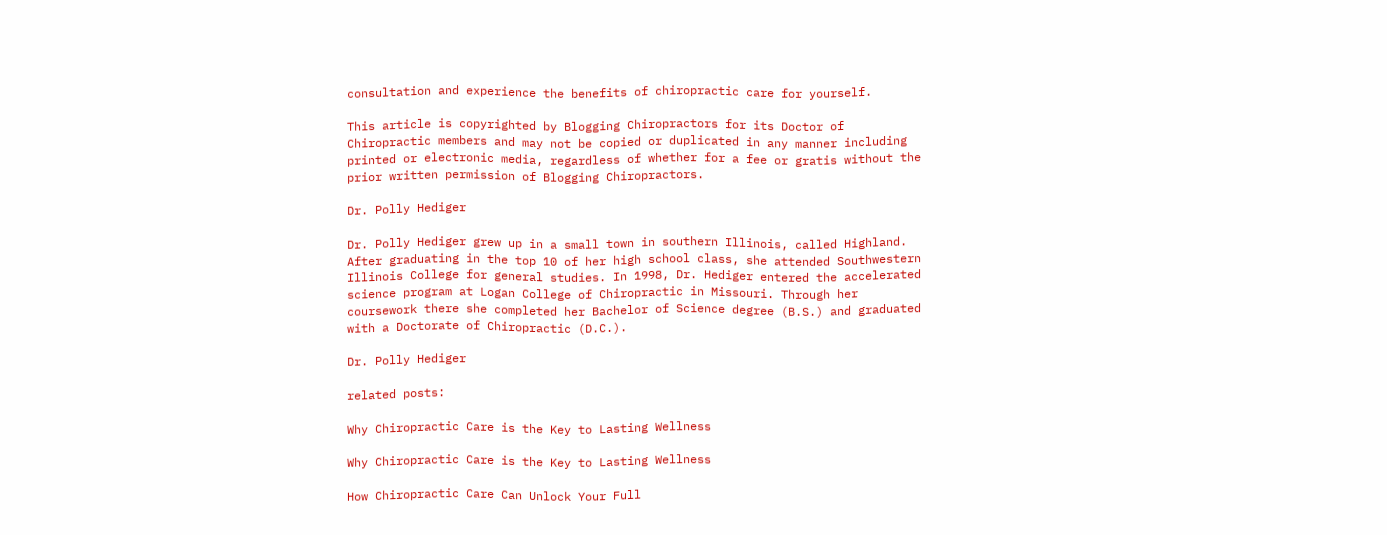consultation and experience the benefits of chiropractic care for yourself.

This article is copyrighted by Blogging Chiropractors for its Doctor of Chiropractic members and may not be copied or duplicated in any manner including printed or electronic media, regardless of whether for a fee or gratis without the prior written permission of Blogging Chiropractors.

Dr. Polly Hediger

Dr. Polly Hediger grew up in a small town in southern Illinois, called Highland. After graduating in the top 10 of her high school class, she attended Southwestern Illinois College for general studies. In 1998, Dr. Hediger entered the accelerated science program at Logan College of Chiropractic in Missouri. Through her coursework there she completed her Bachelor of Science degree (B.S.) and graduated with a Doctorate of Chiropractic (D.C.).

Dr. Polly Hediger

related posts:

Why Chiropractic Care is the Key to Lasting Wellness

Why Chiropractic Care is the Key to Lasting Wellness

How Chiropractic Care Can Unlock Your Full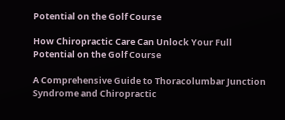Potential on the Golf Course

How Chiropractic Care Can Unlock Your Full Potential on the Golf Course

A Comprehensive Guide to Thoracolumbar Junction Syndrome and Chiropractic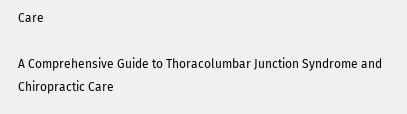Care

A Comprehensive Guide to Thoracolumbar Junction Syndrome and Chiropractic Care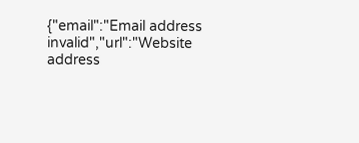{"email":"Email address invalid","url":"Website address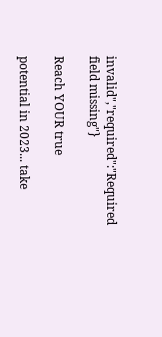invalid","required":"Required field missing"}

Reach YOUR true

potential in 2023... take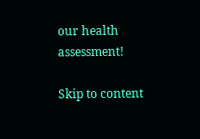our health assessment!

Skip to content